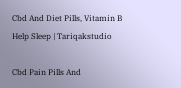Cbd And Diet Pills, Vitamin B Help Sleep | Tariqakstudio

Cbd Pain Pills And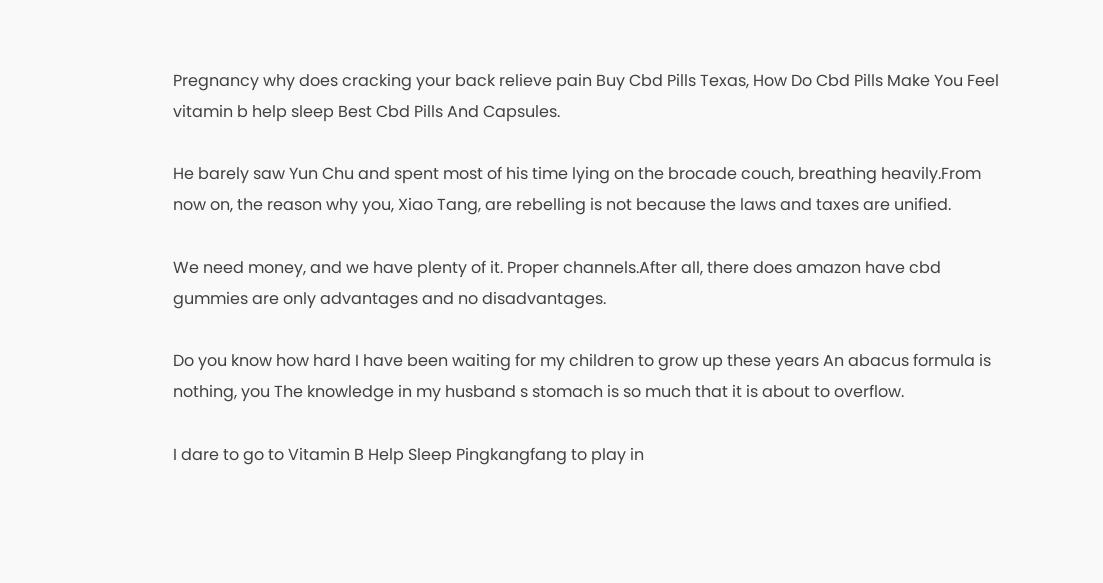Pregnancy why does cracking your back relieve pain Buy Cbd Pills Texas, How Do Cbd Pills Make You Feel vitamin b help sleep Best Cbd Pills And Capsules.

He barely saw Yun Chu and spent most of his time lying on the brocade couch, breathing heavily.From now on, the reason why you, Xiao Tang, are rebelling is not because the laws and taxes are unified.

We need money, and we have plenty of it. Proper channels.After all, there does amazon have cbd gummies are only advantages and no disadvantages.

Do you know how hard I have been waiting for my children to grow up these years An abacus formula is nothing, you The knowledge in my husband s stomach is so much that it is about to overflow.

I dare to go to Vitamin B Help Sleep Pingkangfang to play in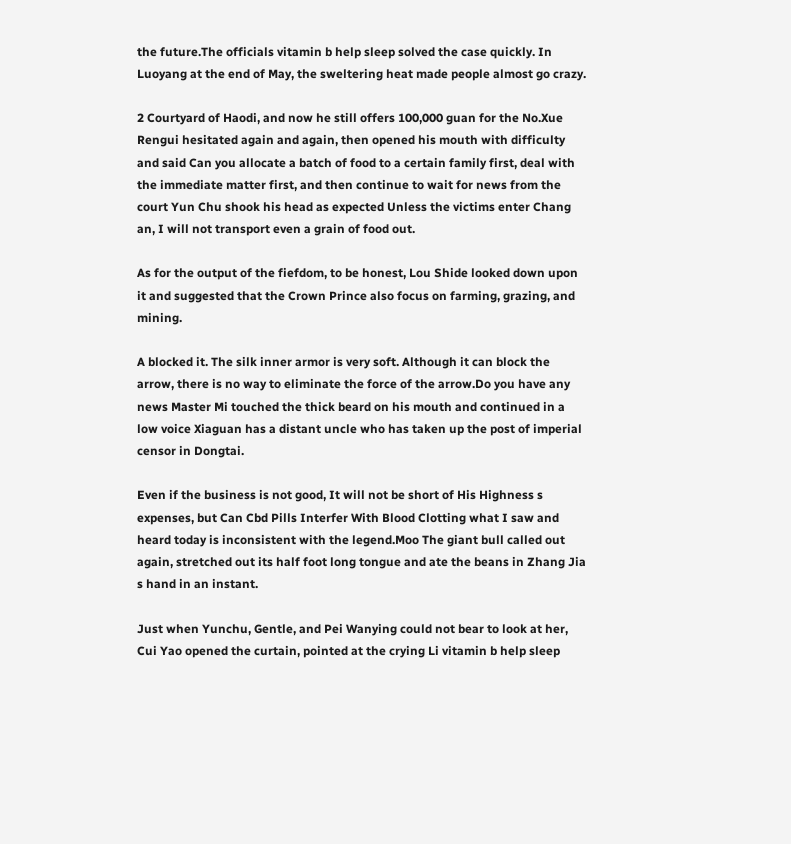the future.The officials vitamin b help sleep solved the case quickly. In Luoyang at the end of May, the sweltering heat made people almost go crazy.

2 Courtyard of Haodi, and now he still offers 100,000 guan for the No.Xue Rengui hesitated again and again, then opened his mouth with difficulty and said Can you allocate a batch of food to a certain family first, deal with the immediate matter first, and then continue to wait for news from the court Yun Chu shook his head as expected Unless the victims enter Chang an, I will not transport even a grain of food out.

As for the output of the fiefdom, to be honest, Lou Shide looked down upon it and suggested that the Crown Prince also focus on farming, grazing, and mining.

A blocked it. The silk inner armor is very soft. Although it can block the arrow, there is no way to eliminate the force of the arrow.Do you have any news Master Mi touched the thick beard on his mouth and continued in a low voice Xiaguan has a distant uncle who has taken up the post of imperial censor in Dongtai.

Even if the business is not good, It will not be short of His Highness s expenses, but Can Cbd Pills Interfer With Blood Clotting what I saw and heard today is inconsistent with the legend.Moo The giant bull called out again, stretched out its half foot long tongue and ate the beans in Zhang Jia s hand in an instant.

Just when Yunchu, Gentle, and Pei Wanying could not bear to look at her, Cui Yao opened the curtain, pointed at the crying Li vitamin b help sleep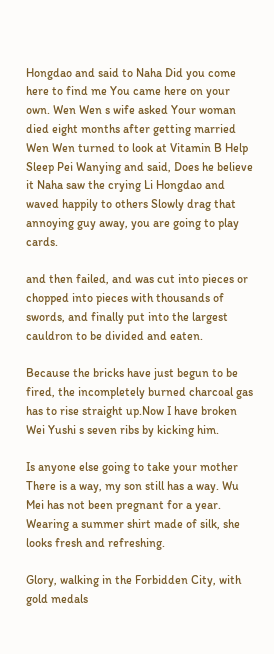Hongdao and said to Naha Did you come here to find me You came here on your own. Wen Wen s wife asked Your woman died eight months after getting married Wen Wen turned to look at Vitamin B Help Sleep Pei Wanying and said, Does he believe it Naha saw the crying Li Hongdao and waved happily to others Slowly drag that annoying guy away, you are going to play cards.

and then failed, and was cut into pieces or chopped into pieces with thousands of swords, and finally put into the largest cauldron to be divided and eaten.

Because the bricks have just begun to be fired, the incompletely burned charcoal gas has to rise straight up.Now I have broken Wei Yushi s seven ribs by kicking him.

Is anyone else going to take your mother There is a way, my son still has a way. Wu Mei has not been pregnant for a year. Wearing a summer shirt made of silk, she looks fresh and refreshing.

Glory, walking in the Forbidden City, with gold medals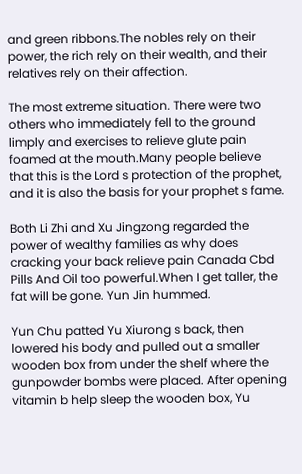and green ribbons.The nobles rely on their power, the rich rely on their wealth, and their relatives rely on their affection.

The most extreme situation. There were two others who immediately fell to the ground limply and exercises to relieve glute pain foamed at the mouth.Many people believe that this is the Lord s protection of the prophet, and it is also the basis for your prophet s fame.

Both Li Zhi and Xu Jingzong regarded the power of wealthy families as why does cracking your back relieve pain Canada Cbd Pills And Oil too powerful.When I get taller, the fat will be gone. Yun Jin hummed.

Yun Chu patted Yu Xiurong s back, then lowered his body and pulled out a smaller wooden box from under the shelf where the gunpowder bombs were placed. After opening vitamin b help sleep the wooden box, Yu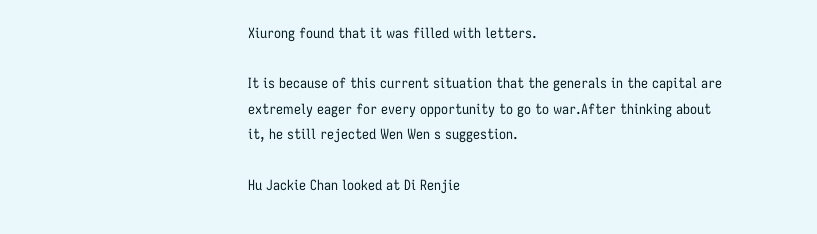Xiurong found that it was filled with letters.

It is because of this current situation that the generals in the capital are extremely eager for every opportunity to go to war.After thinking about it, he still rejected Wen Wen s suggestion.

Hu Jackie Chan looked at Di Renjie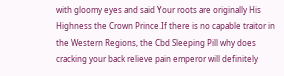with gloomy eyes and said Your roots are originally His Highness the Crown Prince.If there is no capable traitor in the Western Regions, the Cbd Sleeping Pill why does cracking your back relieve pain emperor will definitely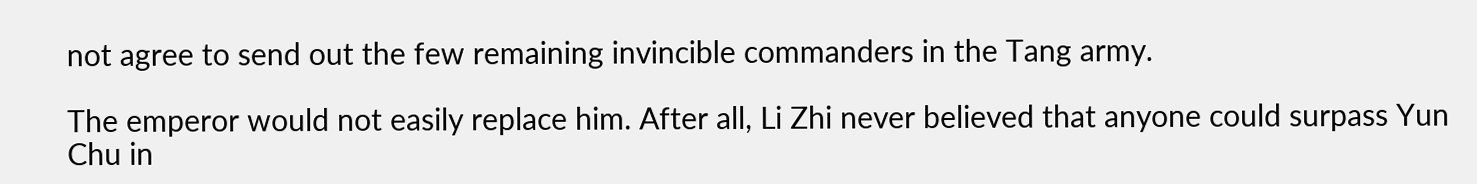not agree to send out the few remaining invincible commanders in the Tang army.

The emperor would not easily replace him. After all, Li Zhi never believed that anyone could surpass Yun Chu in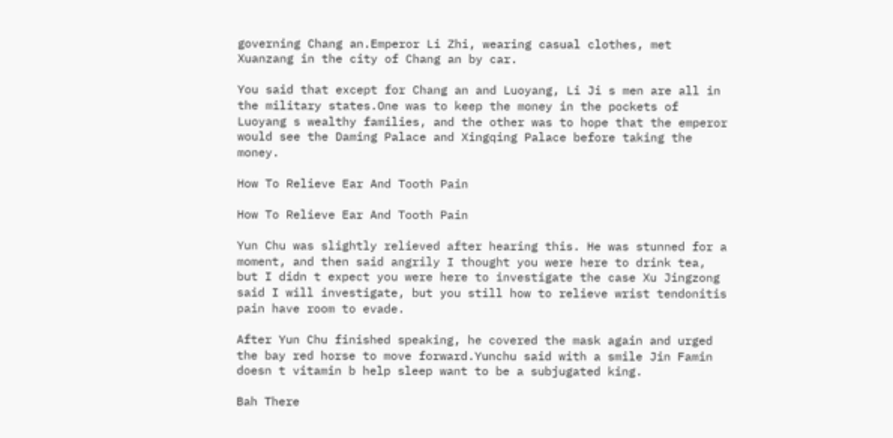governing Chang an.Emperor Li Zhi, wearing casual clothes, met Xuanzang in the city of Chang an by car.

You said that except for Chang an and Luoyang, Li Ji s men are all in the military states.One was to keep the money in the pockets of Luoyang s wealthy families, and the other was to hope that the emperor would see the Daming Palace and Xingqing Palace before taking the money.

How To Relieve Ear And Tooth Pain

How To Relieve Ear And Tooth Pain

Yun Chu was slightly relieved after hearing this. He was stunned for a moment, and then said angrily I thought you were here to drink tea, but I didn t expect you were here to investigate the case Xu Jingzong said I will investigate, but you still how to relieve wrist tendonitis pain have room to evade.

After Yun Chu finished speaking, he covered the mask again and urged the bay red horse to move forward.Yunchu said with a smile Jin Famin doesn t vitamin b help sleep want to be a subjugated king.

Bah There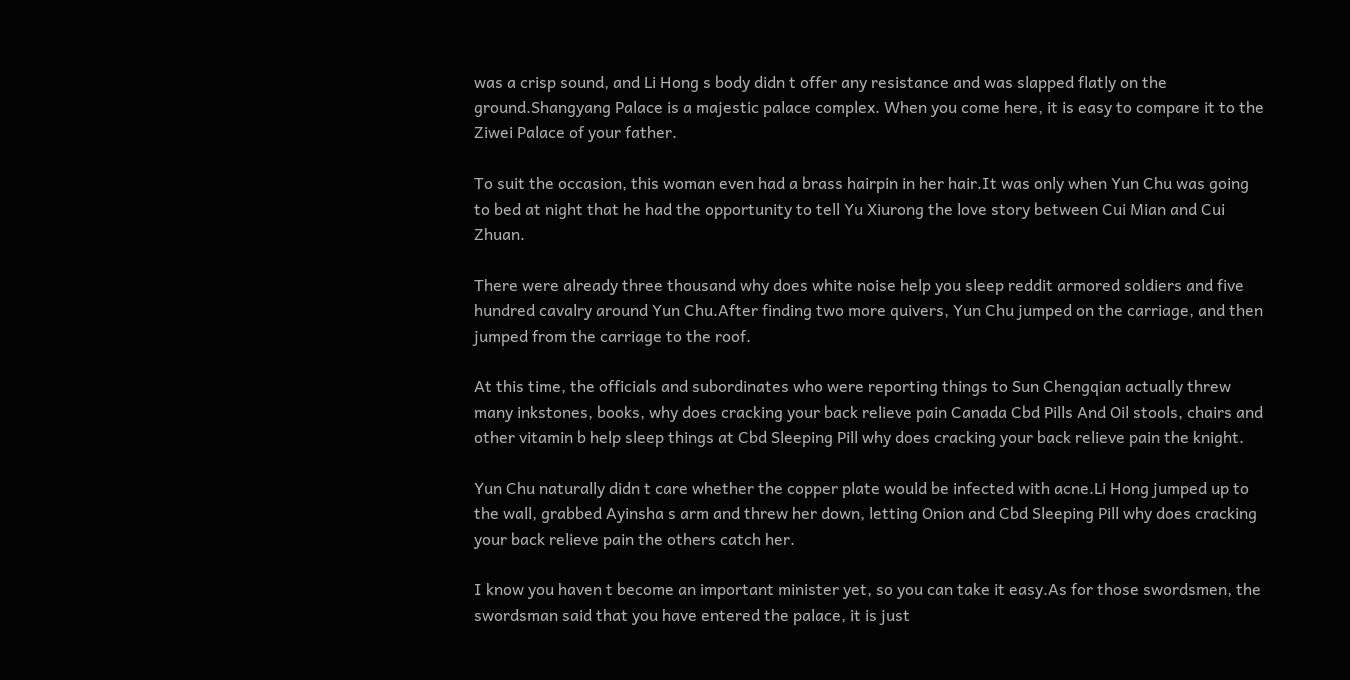was a crisp sound, and Li Hong s body didn t offer any resistance and was slapped flatly on the ground.Shangyang Palace is a majestic palace complex. When you come here, it is easy to compare it to the Ziwei Palace of your father.

To suit the occasion, this woman even had a brass hairpin in her hair.It was only when Yun Chu was going to bed at night that he had the opportunity to tell Yu Xiurong the love story between Cui Mian and Cui Zhuan.

There were already three thousand why does white noise help you sleep reddit armored soldiers and five hundred cavalry around Yun Chu.After finding two more quivers, Yun Chu jumped on the carriage, and then jumped from the carriage to the roof.

At this time, the officials and subordinates who were reporting things to Sun Chengqian actually threw many inkstones, books, why does cracking your back relieve pain Canada Cbd Pills And Oil stools, chairs and other vitamin b help sleep things at Cbd Sleeping Pill why does cracking your back relieve pain the knight.

Yun Chu naturally didn t care whether the copper plate would be infected with acne.Li Hong jumped up to the wall, grabbed Ayinsha s arm and threw her down, letting Onion and Cbd Sleeping Pill why does cracking your back relieve pain the others catch her.

I know you haven t become an important minister yet, so you can take it easy.As for those swordsmen, the swordsman said that you have entered the palace, it is just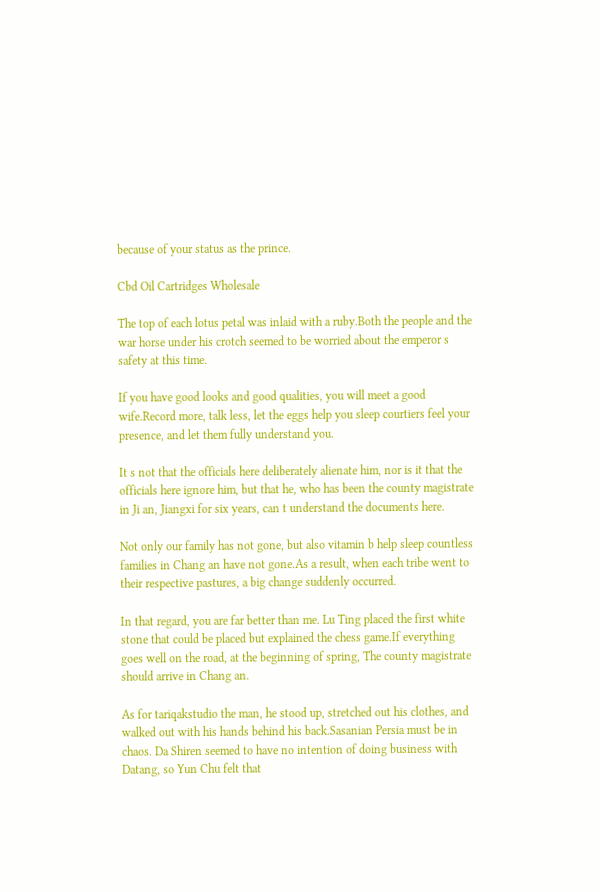because of your status as the prince.

Cbd Oil Cartridges Wholesale

The top of each lotus petal was inlaid with a ruby.Both the people and the war horse under his crotch seemed to be worried about the emperor s safety at this time.

If you have good looks and good qualities, you will meet a good wife.Record more, talk less, let the eggs help you sleep courtiers feel your presence, and let them fully understand you.

It s not that the officials here deliberately alienate him, nor is it that the officials here ignore him, but that he, who has been the county magistrate in Ji an, Jiangxi for six years, can t understand the documents here.

Not only our family has not gone, but also vitamin b help sleep countless families in Chang an have not gone.As a result, when each tribe went to their respective pastures, a big change suddenly occurred.

In that regard, you are far better than me. Lu Ting placed the first white stone that could be placed but explained the chess game.If everything goes well on the road, at the beginning of spring, The county magistrate should arrive in Chang an.

As for tariqakstudio the man, he stood up, stretched out his clothes, and walked out with his hands behind his back.Sasanian Persia must be in chaos. Da Shiren seemed to have no intention of doing business with Datang, so Yun Chu felt that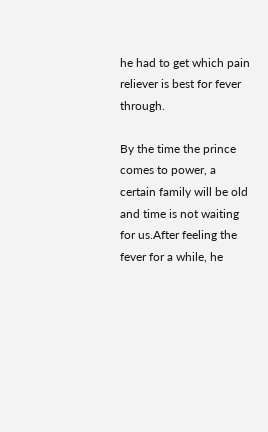he had to get which pain reliever is best for fever through.

By the time the prince comes to power, a certain family will be old and time is not waiting for us.After feeling the fever for a while, he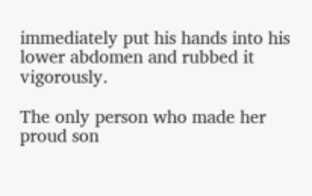immediately put his hands into his lower abdomen and rubbed it vigorously.

The only person who made her proud son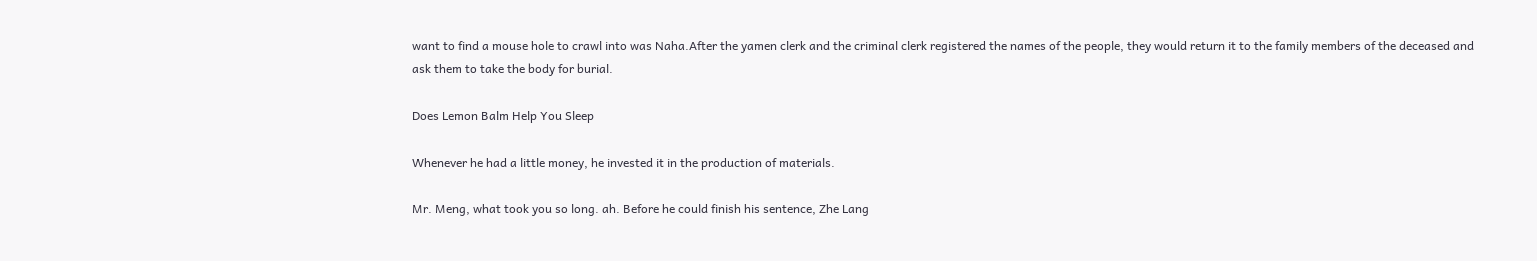want to find a mouse hole to crawl into was Naha.After the yamen clerk and the criminal clerk registered the names of the people, they would return it to the family members of the deceased and ask them to take the body for burial.

Does Lemon Balm Help You Sleep

Whenever he had a little money, he invested it in the production of materials.

Mr. Meng, what took you so long. ah. Before he could finish his sentence, Zhe Lang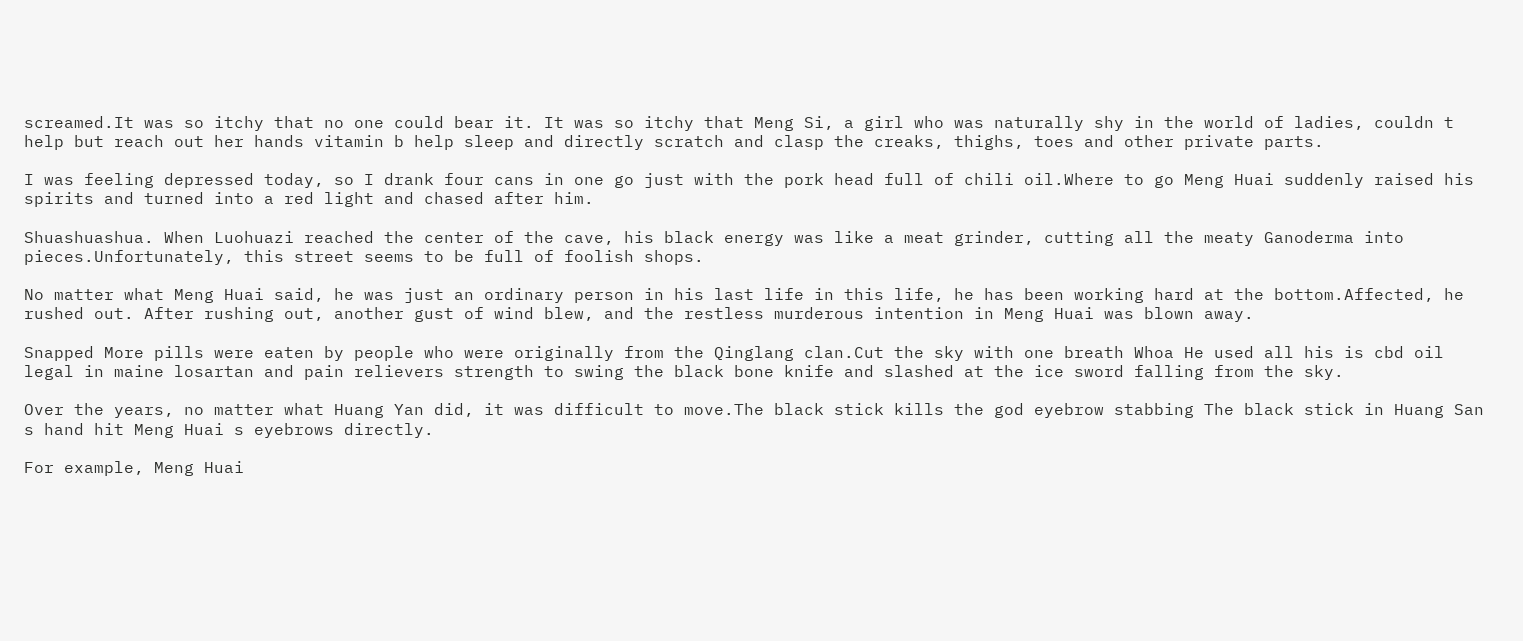screamed.It was so itchy that no one could bear it. It was so itchy that Meng Si, a girl who was naturally shy in the world of ladies, couldn t help but reach out her hands vitamin b help sleep and directly scratch and clasp the creaks, thighs, toes and other private parts.

I was feeling depressed today, so I drank four cans in one go just with the pork head full of chili oil.Where to go Meng Huai suddenly raised his spirits and turned into a red light and chased after him.

Shuashuashua. When Luohuazi reached the center of the cave, his black energy was like a meat grinder, cutting all the meaty Ganoderma into pieces.Unfortunately, this street seems to be full of foolish shops.

No matter what Meng Huai said, he was just an ordinary person in his last life in this life, he has been working hard at the bottom.Affected, he rushed out. After rushing out, another gust of wind blew, and the restless murderous intention in Meng Huai was blown away.

Snapped More pills were eaten by people who were originally from the Qinglang clan.Cut the sky with one breath Whoa He used all his is cbd oil legal in maine losartan and pain relievers strength to swing the black bone knife and slashed at the ice sword falling from the sky.

Over the years, no matter what Huang Yan did, it was difficult to move.The black stick kills the god eyebrow stabbing The black stick in Huang San s hand hit Meng Huai s eyebrows directly.

For example, Meng Huai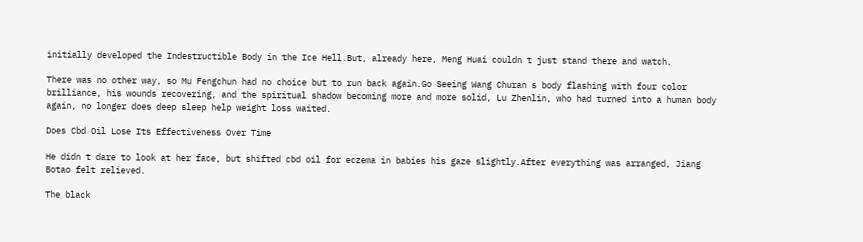initially developed the Indestructible Body in the Ice Hell.But, already here, Meng Huai couldn t just stand there and watch.

There was no other way, so Mu Fengchun had no choice but to run back again.Go Seeing Wang Churan s body flashing with four color brilliance, his wounds recovering, and the spiritual shadow becoming more and more solid, Lu Zhenlin, who had turned into a human body again, no longer does deep sleep help weight loss waited.

Does Cbd Oil Lose Its Effectiveness Over Time

He didn t dare to look at her face, but shifted cbd oil for eczema in babies his gaze slightly.After everything was arranged, Jiang Botao felt relieved.

The black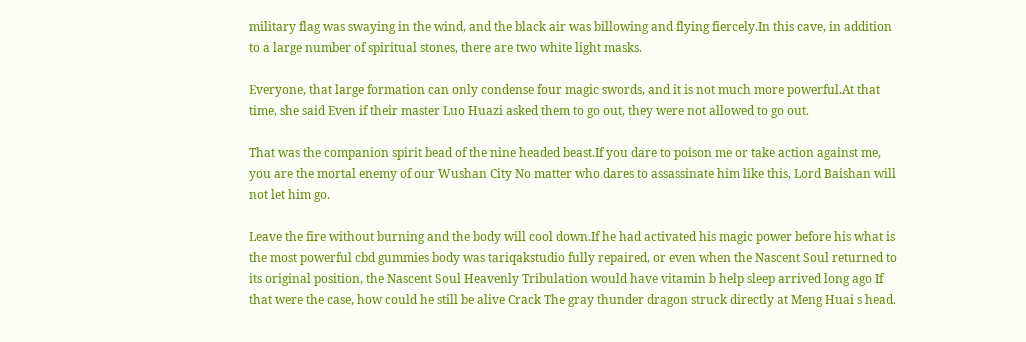military flag was swaying in the wind, and the black air was billowing and flying fiercely.In this cave, in addition to a large number of spiritual stones, there are two white light masks.

Everyone, that large formation can only condense four magic swords, and it is not much more powerful.At that time, she said Even if their master Luo Huazi asked them to go out, they were not allowed to go out.

That was the companion spirit bead of the nine headed beast.If you dare to poison me or take action against me, you are the mortal enemy of our Wushan City No matter who dares to assassinate him like this, Lord Baishan will not let him go.

Leave the fire without burning and the body will cool down.If he had activated his magic power before his what is the most powerful cbd gummies body was tariqakstudio fully repaired, or even when the Nascent Soul returned to its original position, the Nascent Soul Heavenly Tribulation would have vitamin b help sleep arrived long ago If that were the case, how could he still be alive Crack The gray thunder dragon struck directly at Meng Huai s head.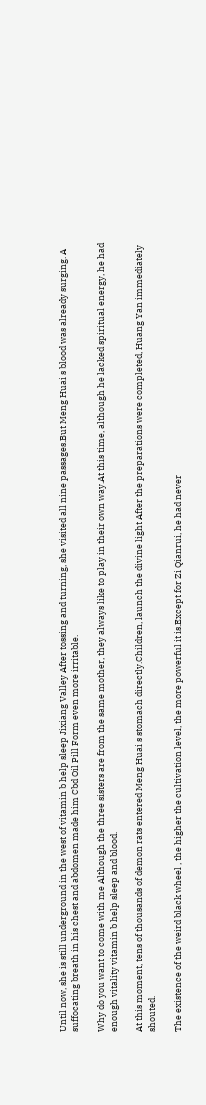Until now, she is still underground in the west of vitamin b help sleep Jixiang Valley After tossing and turning, she visited all nine passages.But Meng Huai s blood was already surging. A suffocating breath in his chest and abdomen made him Cbd Oil Pill Form even more irritable.

Why do you want to come with me Although the three sisters are from the same mother, they always like to play in their own way.At this time, although he lacked spiritual energy, he had enough vitality vitamin b help sleep and blood.

At this moment, tens of thousands of demon rats entered Meng Huai s stomach directly.Children, launch the divine light After the preparations were completed, Huang Yan immediately shouted.

The existence of the weird black wheel , the higher the cultivation level, the more powerful it is.Except for Zi Qianrui, he had never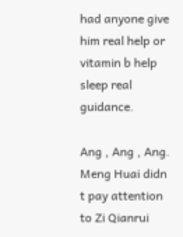had anyone give him real help or vitamin b help sleep real guidance.

Ang , Ang , Ang. Meng Huai didn t pay attention to Zi Qianrui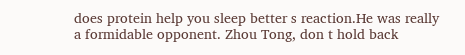does protein help you sleep better s reaction.He was really a formidable opponent. Zhou Tong, don t hold back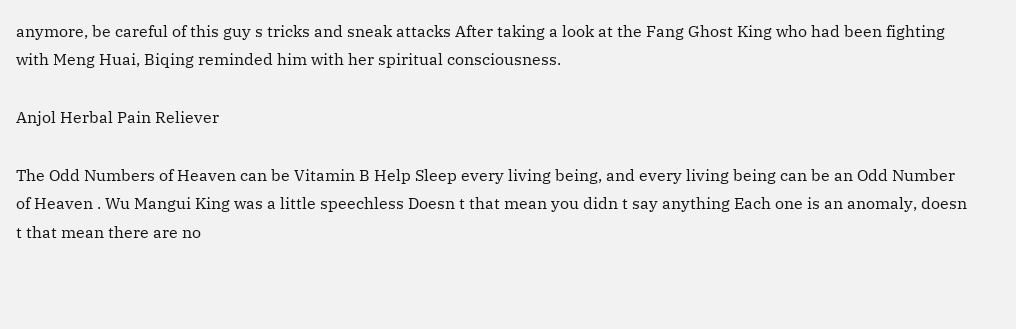anymore, be careful of this guy s tricks and sneak attacks After taking a look at the Fang Ghost King who had been fighting with Meng Huai, Biqing reminded him with her spiritual consciousness.

Anjol Herbal Pain Reliever

The Odd Numbers of Heaven can be Vitamin B Help Sleep every living being, and every living being can be an Odd Number of Heaven . Wu Mangui King was a little speechless Doesn t that mean you didn t say anything Each one is an anomaly, doesn t that mean there are no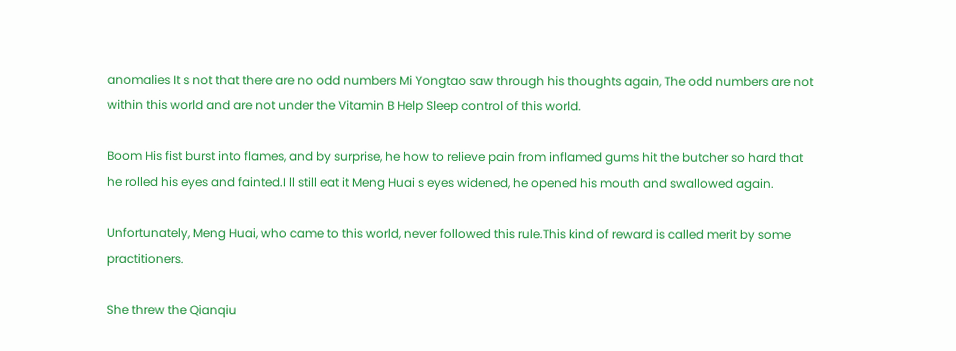anomalies It s not that there are no odd numbers Mi Yongtao saw through his thoughts again, The odd numbers are not within this world and are not under the Vitamin B Help Sleep control of this world.

Boom His fist burst into flames, and by surprise, he how to relieve pain from inflamed gums hit the butcher so hard that he rolled his eyes and fainted.I ll still eat it Meng Huai s eyes widened, he opened his mouth and swallowed again.

Unfortunately, Meng Huai, who came to this world, never followed this rule.This kind of reward is called merit by some practitioners.

She threw the Qianqiu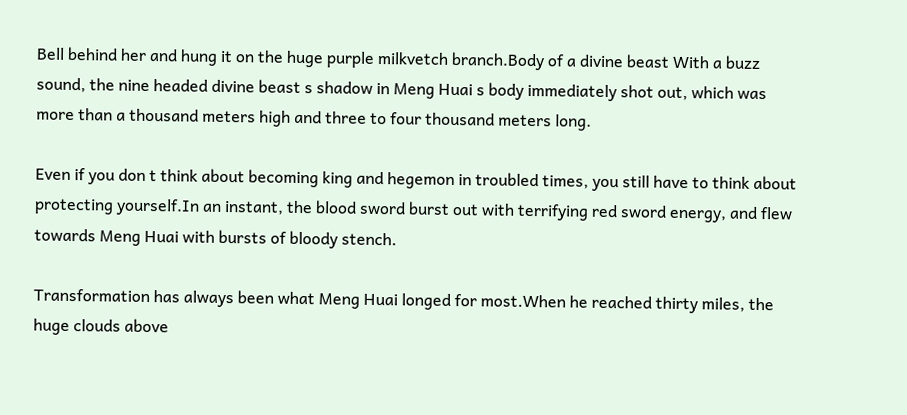Bell behind her and hung it on the huge purple milkvetch branch.Body of a divine beast With a buzz sound, the nine headed divine beast s shadow in Meng Huai s body immediately shot out, which was more than a thousand meters high and three to four thousand meters long.

Even if you don t think about becoming king and hegemon in troubled times, you still have to think about protecting yourself.In an instant, the blood sword burst out with terrifying red sword energy, and flew towards Meng Huai with bursts of bloody stench.

Transformation has always been what Meng Huai longed for most.When he reached thirty miles, the huge clouds above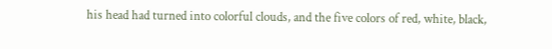his head had turned into colorful clouds, and the five colors of red, white, black,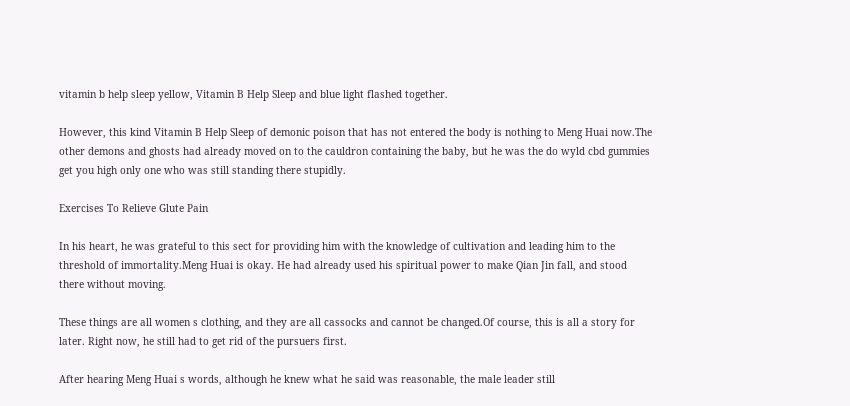vitamin b help sleep yellow, Vitamin B Help Sleep and blue light flashed together.

However, this kind Vitamin B Help Sleep of demonic poison that has not entered the body is nothing to Meng Huai now.The other demons and ghosts had already moved on to the cauldron containing the baby, but he was the do wyld cbd gummies get you high only one who was still standing there stupidly.

Exercises To Relieve Glute Pain

In his heart, he was grateful to this sect for providing him with the knowledge of cultivation and leading him to the threshold of immortality.Meng Huai is okay. He had already used his spiritual power to make Qian Jin fall, and stood there without moving.

These things are all women s clothing, and they are all cassocks and cannot be changed.Of course, this is all a story for later. Right now, he still had to get rid of the pursuers first.

After hearing Meng Huai s words, although he knew what he said was reasonable, the male leader still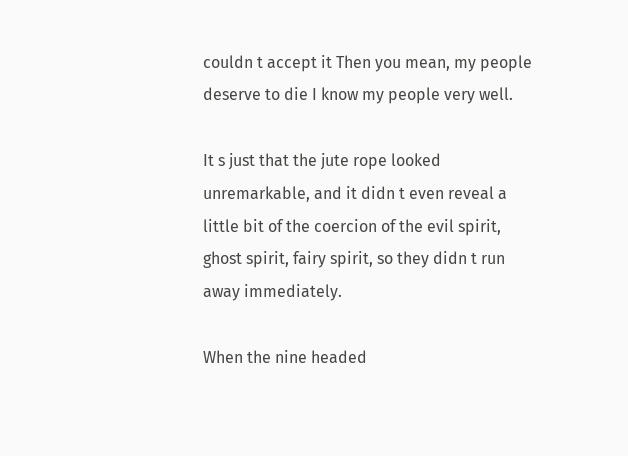couldn t accept it Then you mean, my people deserve to die I know my people very well.

It s just that the jute rope looked unremarkable, and it didn t even reveal a little bit of the coercion of the evil spirit, ghost spirit, fairy spirit, so they didn t run away immediately.

When the nine headed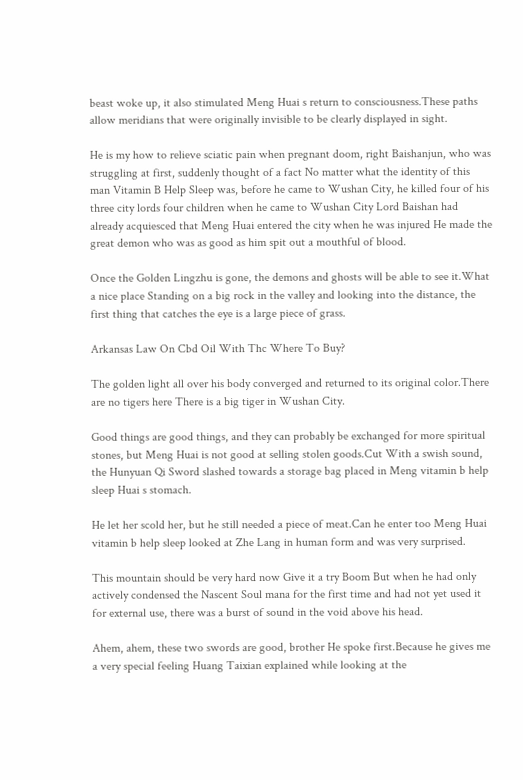beast woke up, it also stimulated Meng Huai s return to consciousness.These paths allow meridians that were originally invisible to be clearly displayed in sight.

He is my how to relieve sciatic pain when pregnant doom, right Baishanjun, who was struggling at first, suddenly thought of a fact No matter what the identity of this man Vitamin B Help Sleep was, before he came to Wushan City, he killed four of his three city lords four children when he came to Wushan City Lord Baishan had already acquiesced that Meng Huai entered the city when he was injured He made the great demon who was as good as him spit out a mouthful of blood.

Once the Golden Lingzhu is gone, the demons and ghosts will be able to see it.What a nice place Standing on a big rock in the valley and looking into the distance, the first thing that catches the eye is a large piece of grass.

Arkansas Law On Cbd Oil With Thc Where To Buy?

The golden light all over his body converged and returned to its original color.There are no tigers here There is a big tiger in Wushan City.

Good things are good things, and they can probably be exchanged for more spiritual stones, but Meng Huai is not good at selling stolen goods.Cut With a swish sound, the Hunyuan Qi Sword slashed towards a storage bag placed in Meng vitamin b help sleep Huai s stomach.

He let her scold her, but he still needed a piece of meat.Can he enter too Meng Huai vitamin b help sleep looked at Zhe Lang in human form and was very surprised.

This mountain should be very hard now Give it a try Boom But when he had only actively condensed the Nascent Soul mana for the first time and had not yet used it for external use, there was a burst of sound in the void above his head.

Ahem, ahem, these two swords are good, brother He spoke first.Because he gives me a very special feeling Huang Taixian explained while looking at the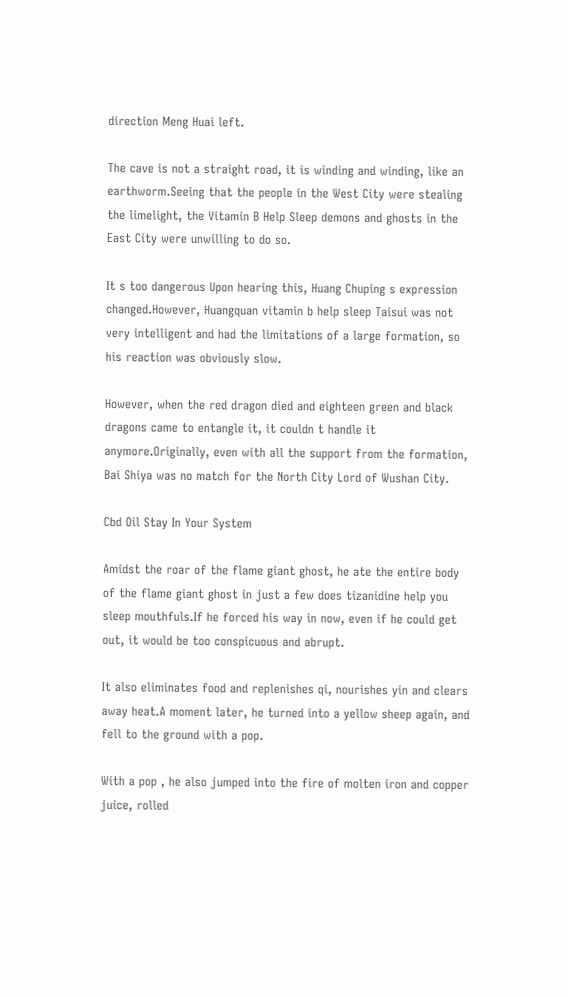direction Meng Huai left.

The cave is not a straight road, it is winding and winding, like an earthworm.Seeing that the people in the West City were stealing the limelight, the Vitamin B Help Sleep demons and ghosts in the East City were unwilling to do so.

It s too dangerous Upon hearing this, Huang Chuping s expression changed.However, Huangquan vitamin b help sleep Taisui was not very intelligent and had the limitations of a large formation, so his reaction was obviously slow.

However, when the red dragon died and eighteen green and black dragons came to entangle it, it couldn t handle it anymore.Originally, even with all the support from the formation, Bai Shiya was no match for the North City Lord of Wushan City.

Cbd Oil Stay In Your System

Amidst the roar of the flame giant ghost, he ate the entire body of the flame giant ghost in just a few does tizanidine help you sleep mouthfuls.If he forced his way in now, even if he could get out, it would be too conspicuous and abrupt.

It also eliminates food and replenishes qi, nourishes yin and clears away heat.A moment later, he turned into a yellow sheep again, and fell to the ground with a pop.

With a pop , he also jumped into the fire of molten iron and copper juice, rolled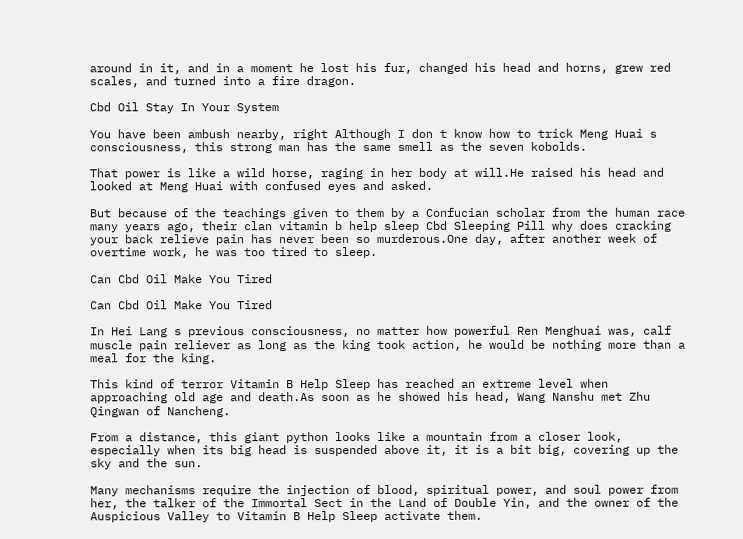around in it, and in a moment he lost his fur, changed his head and horns, grew red scales, and turned into a fire dragon.

Cbd Oil Stay In Your System

You have been ambush nearby, right Although I don t know how to trick Meng Huai s consciousness, this strong man has the same smell as the seven kobolds.

That power is like a wild horse, raging in her body at will.He raised his head and looked at Meng Huai with confused eyes and asked.

But because of the teachings given to them by a Confucian scholar from the human race many years ago, their clan vitamin b help sleep Cbd Sleeping Pill why does cracking your back relieve pain has never been so murderous.One day, after another week of overtime work, he was too tired to sleep.

Can Cbd Oil Make You Tired

Can Cbd Oil Make You Tired

In Hei Lang s previous consciousness, no matter how powerful Ren Menghuai was, calf muscle pain reliever as long as the king took action, he would be nothing more than a meal for the king.

This kind of terror Vitamin B Help Sleep has reached an extreme level when approaching old age and death.As soon as he showed his head, Wang Nanshu met Zhu Qingwan of Nancheng.

From a distance, this giant python looks like a mountain from a closer look, especially when its big head is suspended above it, it is a bit big, covering up the sky and the sun.

Many mechanisms require the injection of blood, spiritual power, and soul power from her, the talker of the Immortal Sect in the Land of Double Yin, and the owner of the Auspicious Valley to Vitamin B Help Sleep activate them.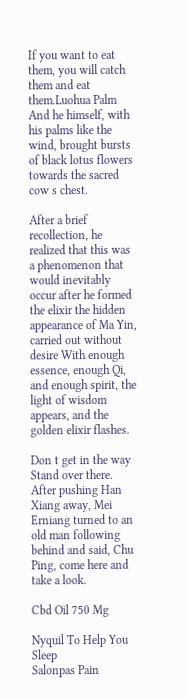If you want to eat them, you will catch them and eat them.Luohua Palm And he himself, with his palms like the wind, brought bursts of black lotus flowers towards the sacred cow s chest.

After a brief recollection, he realized that this was a phenomenon that would inevitably occur after he formed the elixir the hidden appearance of Ma Yin, carried out without desire With enough essence, enough Qi, and enough spirit, the light of wisdom appears, and the golden elixir flashes.

Don t get in the way Stand over there. After pushing Han Xiang away, Mei Erniang turned to an old man following behind and said, Chu Ping, come here and take a look.

Cbd Oil 750 Mg

Nyquil To Help You Sleep
Salonpas Pain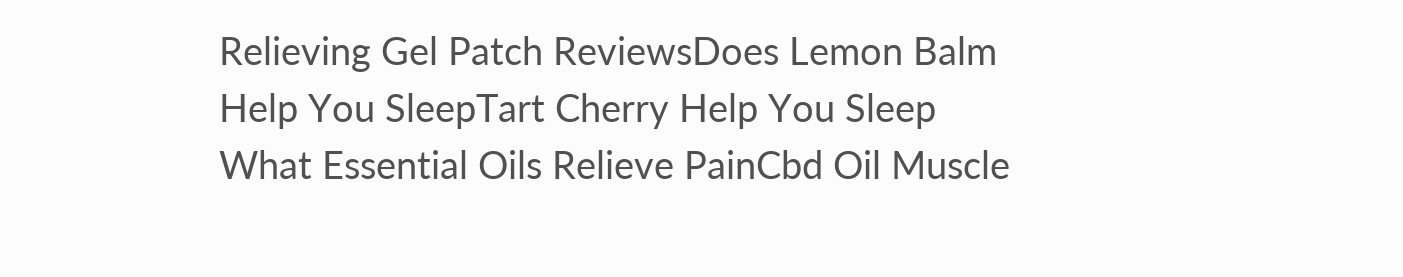Relieving Gel Patch ReviewsDoes Lemon Balm Help You SleepTart Cherry Help You Sleep
What Essential Oils Relieve PainCbd Oil Muscle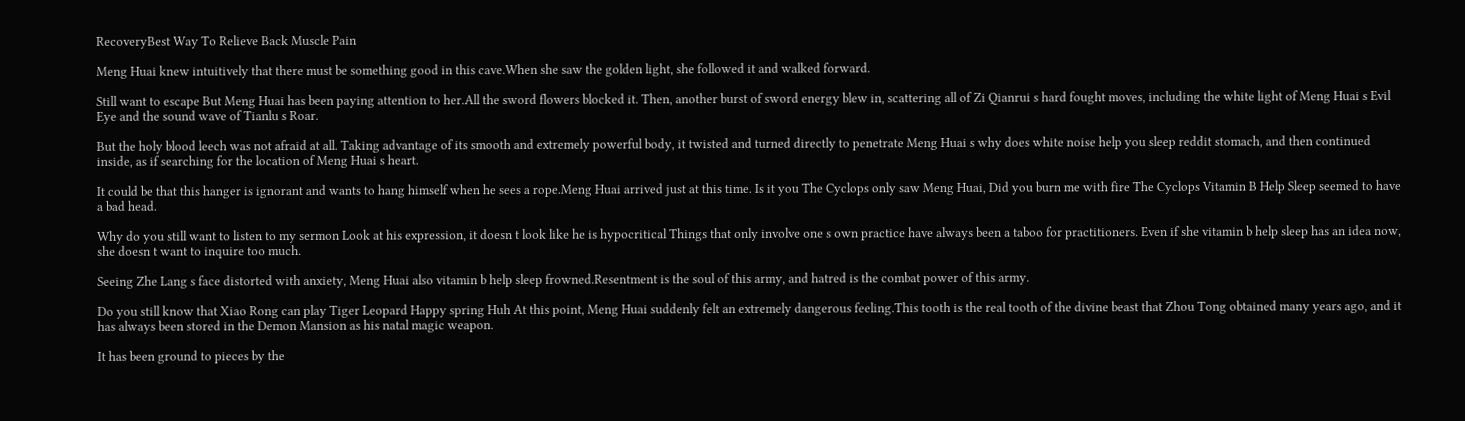RecoveryBest Way To Relieve Back Muscle Pain

Meng Huai knew intuitively that there must be something good in this cave.When she saw the golden light, she followed it and walked forward.

Still want to escape But Meng Huai has been paying attention to her.All the sword flowers blocked it. Then, another burst of sword energy blew in, scattering all of Zi Qianrui s hard fought moves, including the white light of Meng Huai s Evil Eye and the sound wave of Tianlu s Roar.

But the holy blood leech was not afraid at all. Taking advantage of its smooth and extremely powerful body, it twisted and turned directly to penetrate Meng Huai s why does white noise help you sleep reddit stomach, and then continued inside, as if searching for the location of Meng Huai s heart.

It could be that this hanger is ignorant and wants to hang himself when he sees a rope.Meng Huai arrived just at this time. Is it you The Cyclops only saw Meng Huai, Did you burn me with fire The Cyclops Vitamin B Help Sleep seemed to have a bad head.

Why do you still want to listen to my sermon Look at his expression, it doesn t look like he is hypocritical Things that only involve one s own practice have always been a taboo for practitioners. Even if she vitamin b help sleep has an idea now, she doesn t want to inquire too much.

Seeing Zhe Lang s face distorted with anxiety, Meng Huai also vitamin b help sleep frowned.Resentment is the soul of this army, and hatred is the combat power of this army.

Do you still know that Xiao Rong can play Tiger Leopard Happy spring Huh At this point, Meng Huai suddenly felt an extremely dangerous feeling.This tooth is the real tooth of the divine beast that Zhou Tong obtained many years ago, and it has always been stored in the Demon Mansion as his natal magic weapon.

It has been ground to pieces by the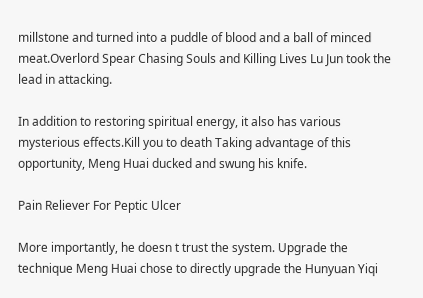millstone and turned into a puddle of blood and a ball of minced meat.Overlord Spear Chasing Souls and Killing Lives Lu Jun took the lead in attacking.

In addition to restoring spiritual energy, it also has various mysterious effects.Kill you to death Taking advantage of this opportunity, Meng Huai ducked and swung his knife.

Pain Reliever For Peptic Ulcer

More importantly, he doesn t trust the system. Upgrade the technique Meng Huai chose to directly upgrade the Hunyuan Yiqi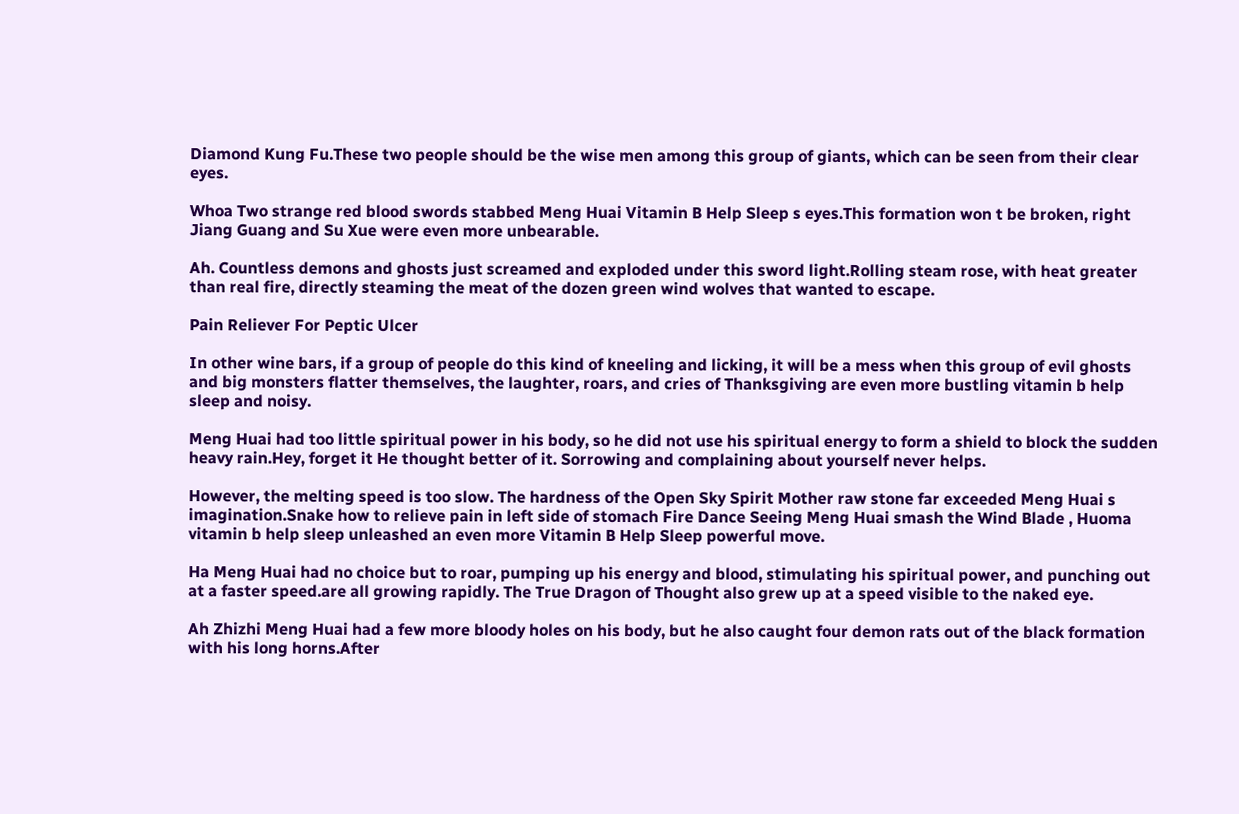Diamond Kung Fu.These two people should be the wise men among this group of giants, which can be seen from their clear eyes.

Whoa Two strange red blood swords stabbed Meng Huai Vitamin B Help Sleep s eyes.This formation won t be broken, right Jiang Guang and Su Xue were even more unbearable.

Ah. Countless demons and ghosts just screamed and exploded under this sword light.Rolling steam rose, with heat greater than real fire, directly steaming the meat of the dozen green wind wolves that wanted to escape.

Pain Reliever For Peptic Ulcer

In other wine bars, if a group of people do this kind of kneeling and licking, it will be a mess when this group of evil ghosts and big monsters flatter themselves, the laughter, roars, and cries of Thanksgiving are even more bustling vitamin b help sleep and noisy.

Meng Huai had too little spiritual power in his body, so he did not use his spiritual energy to form a shield to block the sudden heavy rain.Hey, forget it He thought better of it. Sorrowing and complaining about yourself never helps.

However, the melting speed is too slow. The hardness of the Open Sky Spirit Mother raw stone far exceeded Meng Huai s imagination.Snake how to relieve pain in left side of stomach Fire Dance Seeing Meng Huai smash the Wind Blade , Huoma vitamin b help sleep unleashed an even more Vitamin B Help Sleep powerful move.

Ha Meng Huai had no choice but to roar, pumping up his energy and blood, stimulating his spiritual power, and punching out at a faster speed.are all growing rapidly. The True Dragon of Thought also grew up at a speed visible to the naked eye.

Ah Zhizhi Meng Huai had a few more bloody holes on his body, but he also caught four demon rats out of the black formation with his long horns.After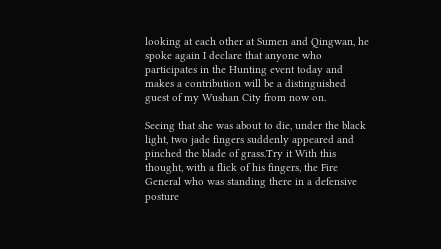looking at each other at Sumen and Qingwan, he spoke again I declare that anyone who participates in the Hunting event today and makes a contribution will be a distinguished guest of my Wushan City from now on.

Seeing that she was about to die, under the black light, two jade fingers suddenly appeared and pinched the blade of grass.Try it With this thought, with a flick of his fingers, the Fire General who was standing there in a defensive posture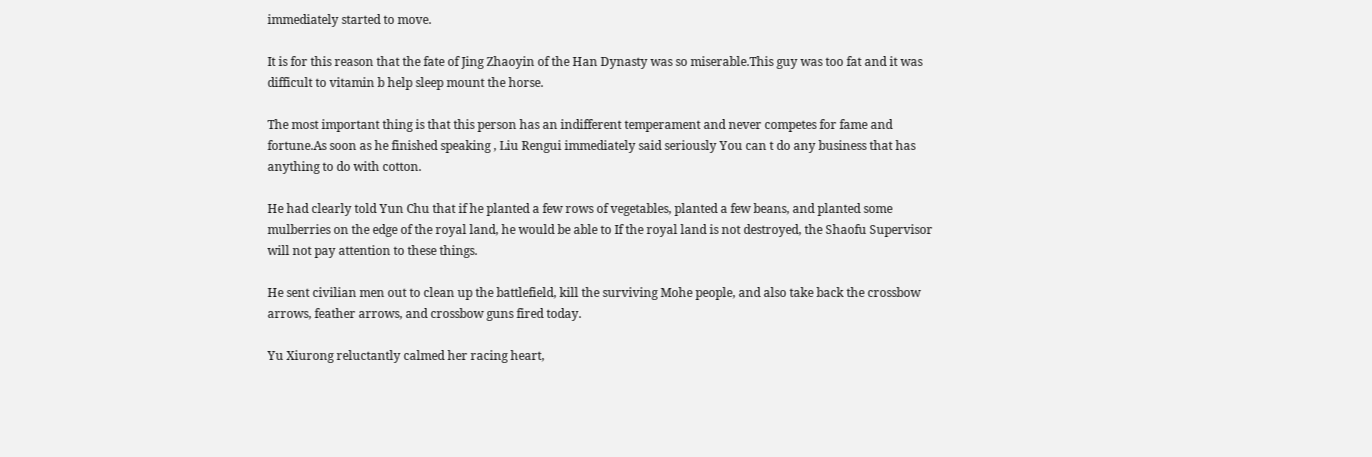immediately started to move.

It is for this reason that the fate of Jing Zhaoyin of the Han Dynasty was so miserable.This guy was too fat and it was difficult to vitamin b help sleep mount the horse.

The most important thing is that this person has an indifferent temperament and never competes for fame and fortune.As soon as he finished speaking , Liu Rengui immediately said seriously You can t do any business that has anything to do with cotton.

He had clearly told Yun Chu that if he planted a few rows of vegetables, planted a few beans, and planted some mulberries on the edge of the royal land, he would be able to If the royal land is not destroyed, the Shaofu Supervisor will not pay attention to these things.

He sent civilian men out to clean up the battlefield, kill the surviving Mohe people, and also take back the crossbow arrows, feather arrows, and crossbow guns fired today.

Yu Xiurong reluctantly calmed her racing heart,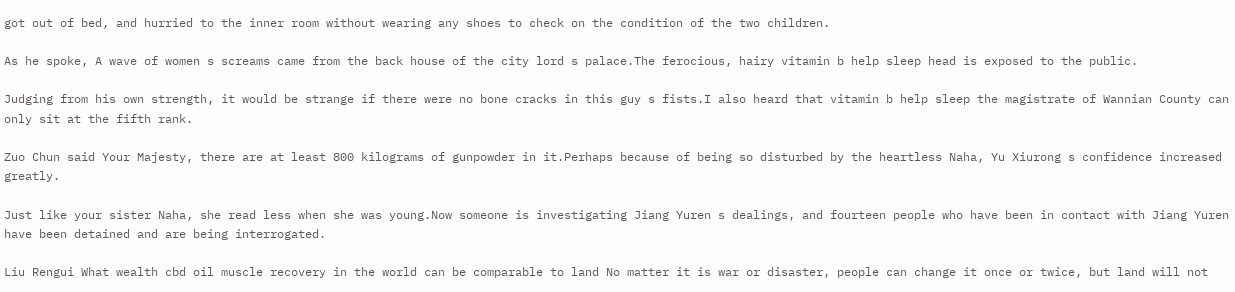got out of bed, and hurried to the inner room without wearing any shoes to check on the condition of the two children.

As he spoke, A wave of women s screams came from the back house of the city lord s palace.The ferocious, hairy vitamin b help sleep head is exposed to the public.

Judging from his own strength, it would be strange if there were no bone cracks in this guy s fists.I also heard that vitamin b help sleep the magistrate of Wannian County can only sit at the fifth rank.

Zuo Chun said Your Majesty, there are at least 800 kilograms of gunpowder in it.Perhaps because of being so disturbed by the heartless Naha, Yu Xiurong s confidence increased greatly.

Just like your sister Naha, she read less when she was young.Now someone is investigating Jiang Yuren s dealings, and fourteen people who have been in contact with Jiang Yuren have been detained and are being interrogated.

Liu Rengui What wealth cbd oil muscle recovery in the world can be comparable to land No matter it is war or disaster, people can change it once or twice, but land will not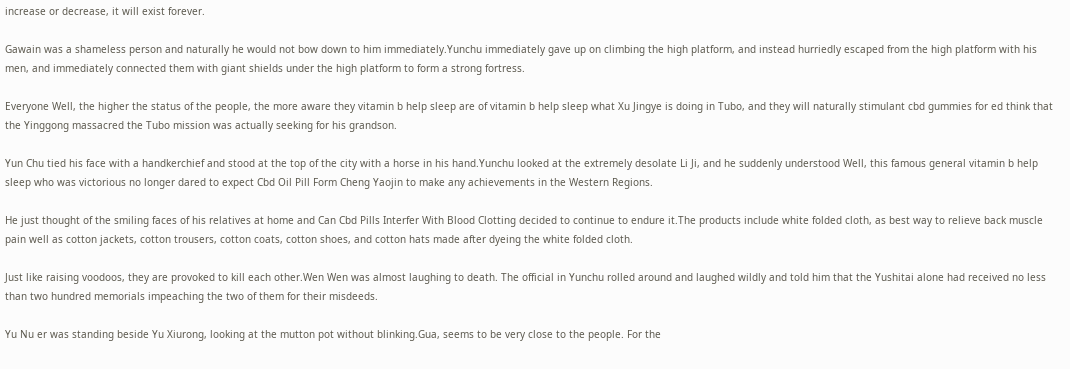increase or decrease, it will exist forever.

Gawain was a shameless person and naturally he would not bow down to him immediately.Yunchu immediately gave up on climbing the high platform, and instead hurriedly escaped from the high platform with his men, and immediately connected them with giant shields under the high platform to form a strong fortress.

Everyone Well, the higher the status of the people, the more aware they vitamin b help sleep are of vitamin b help sleep what Xu Jingye is doing in Tubo, and they will naturally stimulant cbd gummies for ed think that the Yinggong massacred the Tubo mission was actually seeking for his grandson.

Yun Chu tied his face with a handkerchief and stood at the top of the city with a horse in his hand.Yunchu looked at the extremely desolate Li Ji, and he suddenly understood Well, this famous general vitamin b help sleep who was victorious no longer dared to expect Cbd Oil Pill Form Cheng Yaojin to make any achievements in the Western Regions.

He just thought of the smiling faces of his relatives at home and Can Cbd Pills Interfer With Blood Clotting decided to continue to endure it.The products include white folded cloth, as best way to relieve back muscle pain well as cotton jackets, cotton trousers, cotton coats, cotton shoes, and cotton hats made after dyeing the white folded cloth.

Just like raising voodoos, they are provoked to kill each other.Wen Wen was almost laughing to death. The official in Yunchu rolled around and laughed wildly and told him that the Yushitai alone had received no less than two hundred memorials impeaching the two of them for their misdeeds.

Yu Nu er was standing beside Yu Xiurong, looking at the mutton pot without blinking.Gua, seems to be very close to the people. For the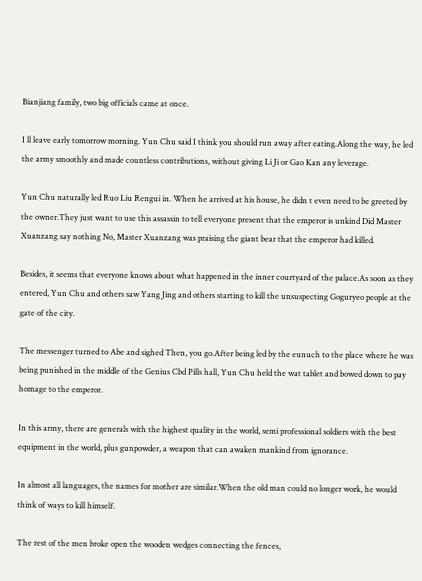Bianjiang family, two big officials came at once.

I ll leave early tomorrow morning. Yun Chu said I think you should run away after eating.Along the way, he led the army smoothly and made countless contributions, without giving Li Ji or Gao Kan any leverage.

Yun Chu naturally led Ruo Liu Rengui in. When he arrived at his house, he didn t even need to be greeted by the owner.They just want to use this assassin to tell everyone present that the emperor is unkind Did Master Xuanzang say nothing No, Master Xuanzang was praising the giant bear that the emperor had killed.

Besides, it seems that everyone knows about what happened in the inner courtyard of the palace.As soon as they entered, Yun Chu and others saw Yang Jing and others starting to kill the unsuspecting Goguryeo people at the gate of the city.

The messenger turned to Abe and sighed Then, you go.After being led by the eunuch to the place where he was being punished in the middle of the Genius Cbd Pills hall, Yun Chu held the wat tablet and bowed down to pay homage to the emperor.

In this army, there are generals with the highest quality in the world, semi professional soldiers with the best equipment in the world, plus gunpowder, a weapon that can awaken mankind from ignorance.

In almost all languages, the names for mother are similar.When the old man could no longer work, he would think of ways to kill himself.

The rest of the men broke open the wooden wedges connecting the fences,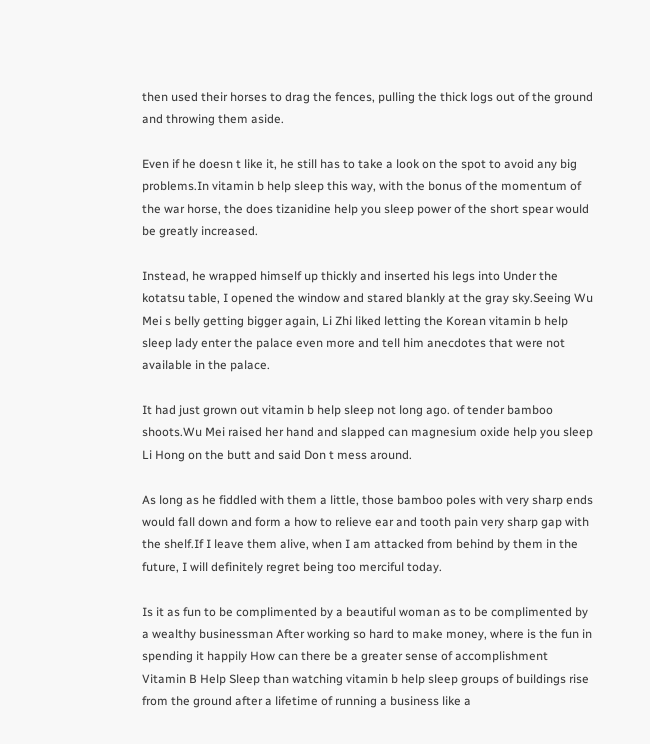then used their horses to drag the fences, pulling the thick logs out of the ground and throwing them aside.

Even if he doesn t like it, he still has to take a look on the spot to avoid any big problems.In vitamin b help sleep this way, with the bonus of the momentum of the war horse, the does tizanidine help you sleep power of the short spear would be greatly increased.

Instead, he wrapped himself up thickly and inserted his legs into Under the kotatsu table, I opened the window and stared blankly at the gray sky.Seeing Wu Mei s belly getting bigger again, Li Zhi liked letting the Korean vitamin b help sleep lady enter the palace even more and tell him anecdotes that were not available in the palace.

It had just grown out vitamin b help sleep not long ago. of tender bamboo shoots.Wu Mei raised her hand and slapped can magnesium oxide help you sleep Li Hong on the butt and said Don t mess around.

As long as he fiddled with them a little, those bamboo poles with very sharp ends would fall down and form a how to relieve ear and tooth pain very sharp gap with the shelf.If I leave them alive, when I am attacked from behind by them in the future, I will definitely regret being too merciful today.

Is it as fun to be complimented by a beautiful woman as to be complimented by a wealthy businessman After working so hard to make money, where is the fun in spending it happily How can there be a greater sense of accomplishment Vitamin B Help Sleep than watching vitamin b help sleep groups of buildings rise from the ground after a lifetime of running a business like a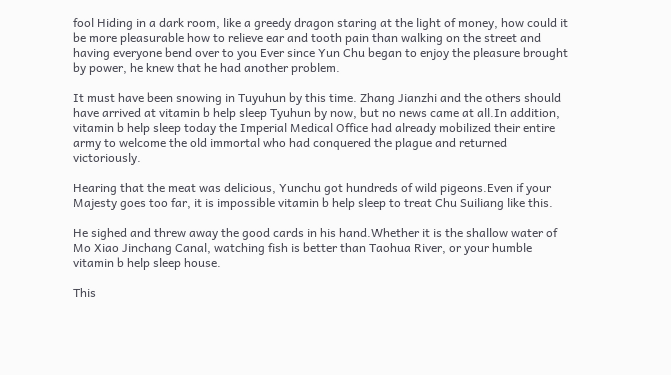fool Hiding in a dark room, like a greedy dragon staring at the light of money, how could it be more pleasurable how to relieve ear and tooth pain than walking on the street and having everyone bend over to you Ever since Yun Chu began to enjoy the pleasure brought by power, he knew that he had another problem.

It must have been snowing in Tuyuhun by this time. Zhang Jianzhi and the others should have arrived at vitamin b help sleep Tyuhun by now, but no news came at all.In addition, vitamin b help sleep today the Imperial Medical Office had already mobilized their entire army to welcome the old immortal who had conquered the plague and returned victoriously.

Hearing that the meat was delicious, Yunchu got hundreds of wild pigeons.Even if your Majesty goes too far, it is impossible vitamin b help sleep to treat Chu Suiliang like this.

He sighed and threw away the good cards in his hand.Whether it is the shallow water of Mo Xiao Jinchang Canal, watching fish is better than Taohua River, or your humble vitamin b help sleep house.

This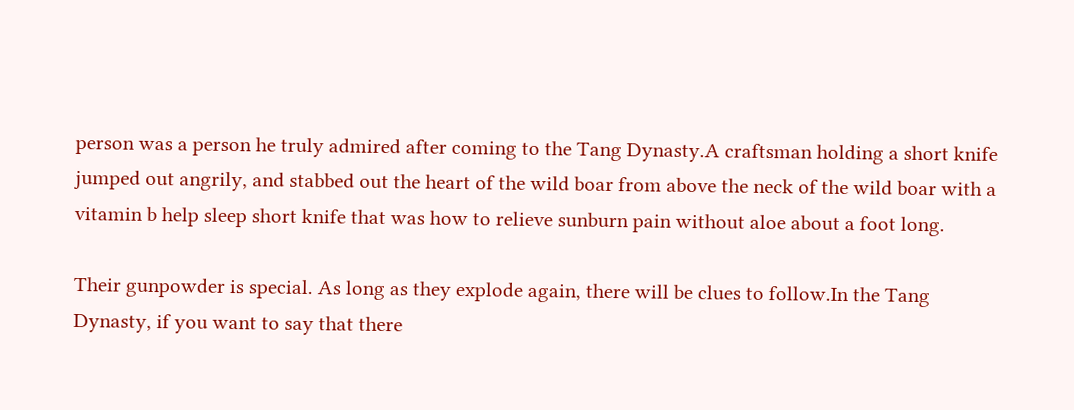person was a person he truly admired after coming to the Tang Dynasty.A craftsman holding a short knife jumped out angrily, and stabbed out the heart of the wild boar from above the neck of the wild boar with a vitamin b help sleep short knife that was how to relieve sunburn pain without aloe about a foot long.

Their gunpowder is special. As long as they explode again, there will be clues to follow.In the Tang Dynasty, if you want to say that there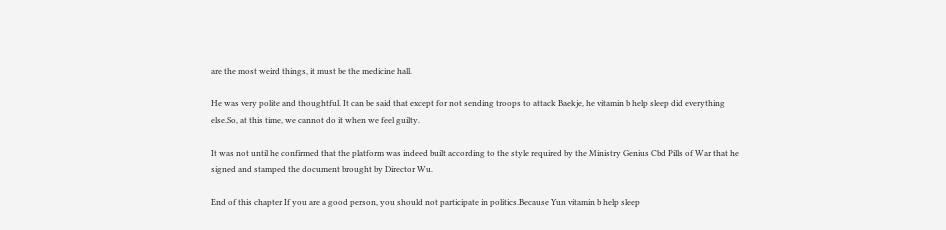are the most weird things, it must be the medicine hall.

He was very polite and thoughtful. It can be said that except for not sending troops to attack Baekje, he vitamin b help sleep did everything else.So, at this time, we cannot do it when we feel guilty.

It was not until he confirmed that the platform was indeed built according to the style required by the Ministry Genius Cbd Pills of War that he signed and stamped the document brought by Director Wu.

End of this chapter If you are a good person, you should not participate in politics.Because Yun vitamin b help sleep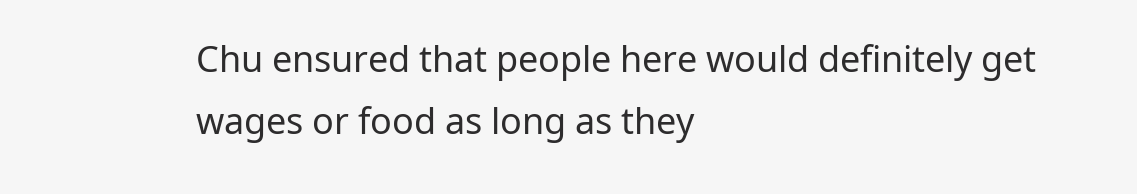Chu ensured that people here would definitely get wages or food as long as they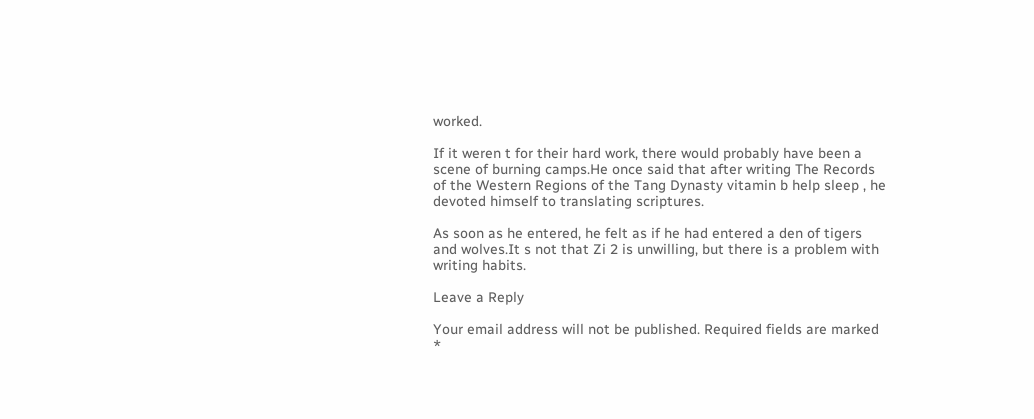worked.

If it weren t for their hard work, there would probably have been a scene of burning camps.He once said that after writing The Records of the Western Regions of the Tang Dynasty vitamin b help sleep , he devoted himself to translating scriptures.

As soon as he entered, he felt as if he had entered a den of tigers and wolves.It s not that Zi 2 is unwilling, but there is a problem with writing habits.

Leave a Reply

Your email address will not be published. Required fields are marked *